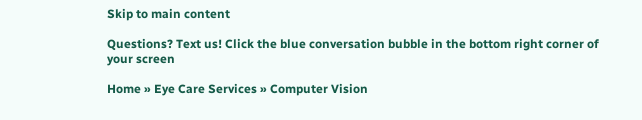Skip to main content

Questions? Text us! Click the blue conversation bubble in the bottom right corner of your screen

Home » Eye Care Services » Computer Vision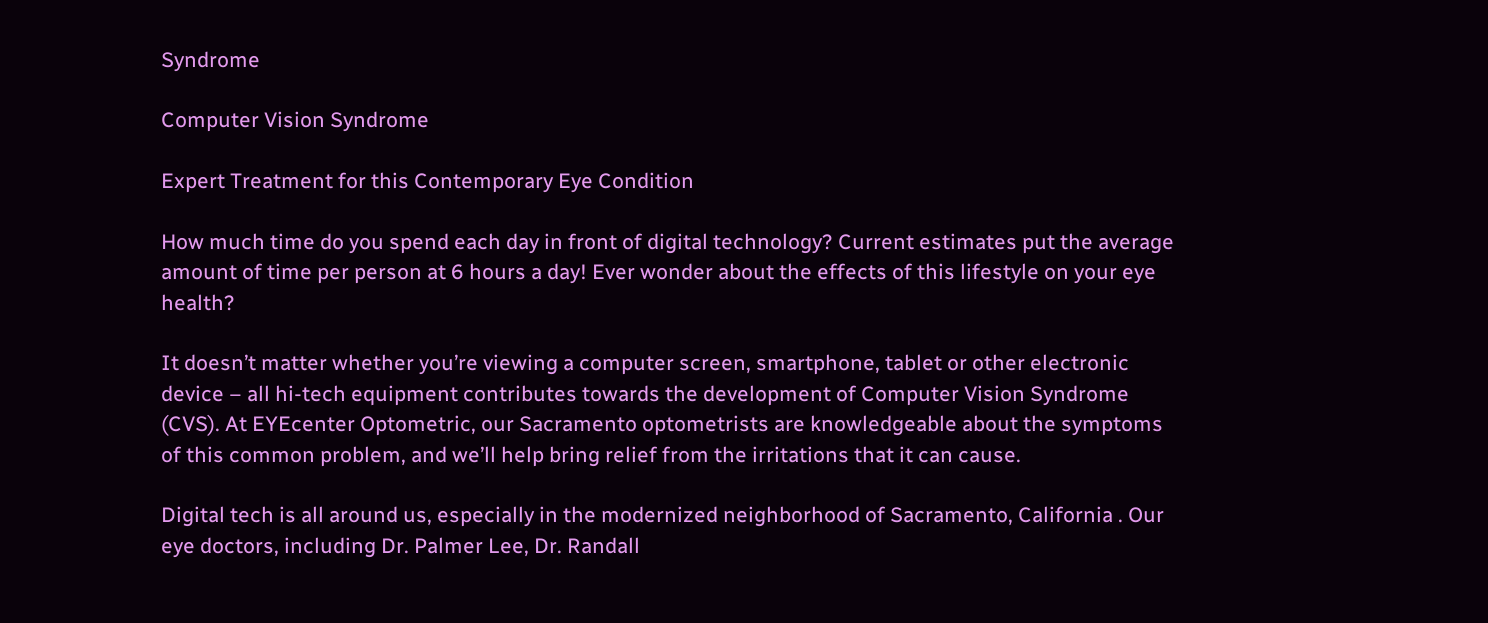Syndrome

Computer Vision Syndrome

Expert Treatment for this Contemporary Eye Condition

How much time do you spend each day in front of digital technology? Current estimates put the average amount of time per person at 6 hours a day! Ever wonder about the effects of this lifestyle on your eye health?

It doesn’t matter whether you’re viewing a computer screen, smartphone, tablet or other electronic device – all hi-tech equipment contributes towards the development of Computer Vision Syndrome (CVS). At EYEcenter Optometric, our Sacramento optometrists are knowledgeable about the symptoms of this common problem, and we’ll help bring relief from the irritations that it can cause.

Digital tech is all around us, especially in the modernized neighborhood of Sacramento, California . Our eye doctors, including Dr. Palmer Lee, Dr. Randall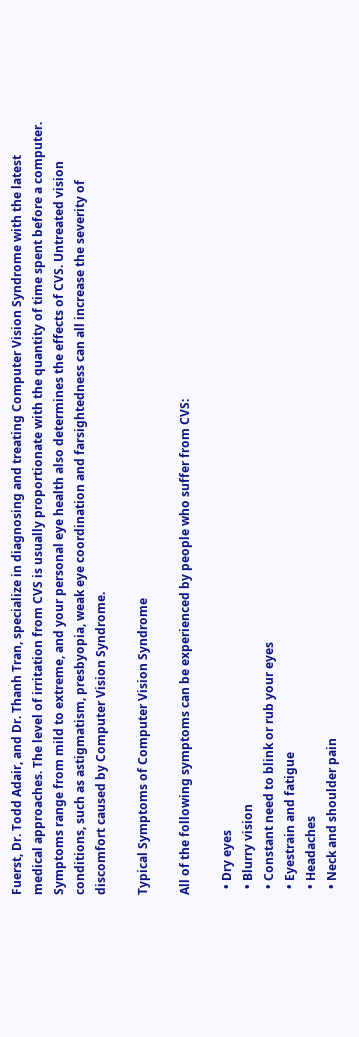Fuerst, Dr. Todd Adair, and Dr. Thanh Tran, specialize in diagnosing and treating Computer Vision Syndrome with the latest medical approaches. The level of irritation from CVS is usually proportionate with the quantity of time spent before a computer. Symptoms range from mild to extreme, and your personal eye health also determines the effects of CVS. Untreated vision conditions, such as astigmatism, presbyopia, weak eye coordination and farsightedness can all increase the severity of discomfort caused by Computer Vision Syndrome.

Typical Symptoms of Computer Vision Syndrome

All of the following symptoms can be experienced by people who suffer from CVS:

  • Dry eyes
  • Blurry vision
  • Constant need to blink or rub your eyes
  • Eyestrain and fatigue
  • Headaches
  • Neck and shoulder pain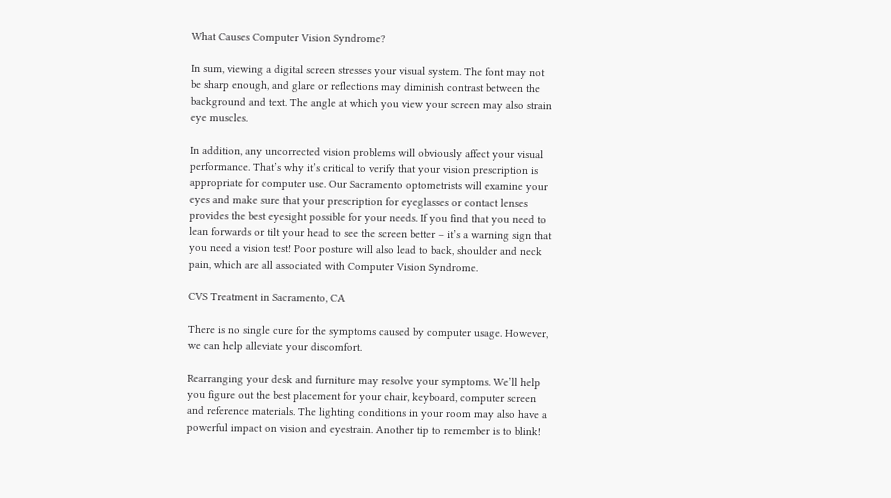What Causes Computer Vision Syndrome?

In sum, viewing a digital screen stresses your visual system. The font may not be sharp enough, and glare or reflections may diminish contrast between the background and text. The angle at which you view your screen may also strain eye muscles.

In addition, any uncorrected vision problems will obviously affect your visual performance. That’s why it’s critical to verify that your vision prescription is appropriate for computer use. Our Sacramento optometrists will examine your eyes and make sure that your prescription for eyeglasses or contact lenses provides the best eyesight possible for your needs. If you find that you need to lean forwards or tilt your head to see the screen better – it’s a warning sign that you need a vision test! Poor posture will also lead to back, shoulder and neck pain, which are all associated with Computer Vision Syndrome.

CVS Treatment in Sacramento, CA

There is no single cure for the symptoms caused by computer usage. However, we can help alleviate your discomfort.

Rearranging your desk and furniture may resolve your symptoms. We’ll help you figure out the best placement for your chair, keyboard, computer screen and reference materials. The lighting conditions in your room may also have a powerful impact on vision and eyestrain. Another tip to remember is to blink!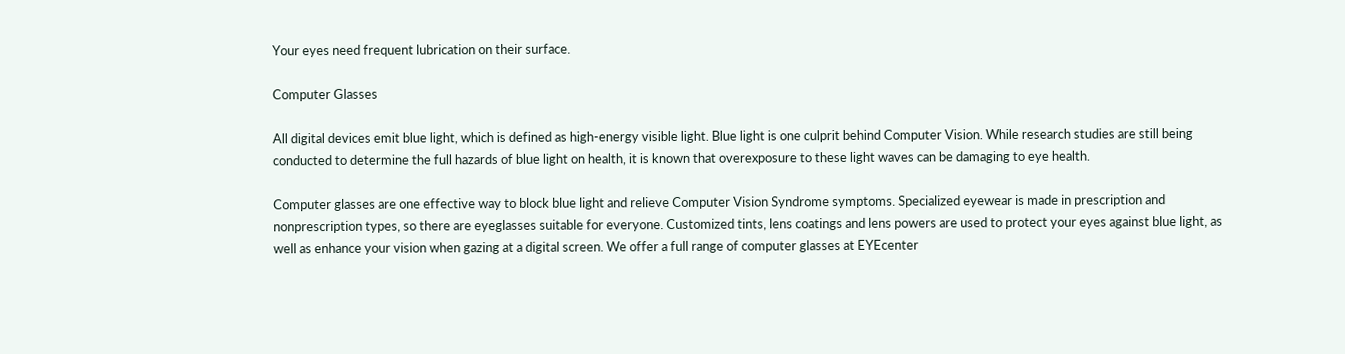Your eyes need frequent lubrication on their surface.

Computer Glasses

All digital devices emit blue light, which is defined as high-energy visible light. Blue light is one culprit behind Computer Vision. While research studies are still being conducted to determine the full hazards of blue light on health, it is known that overexposure to these light waves can be damaging to eye health.

Computer glasses are one effective way to block blue light and relieve Computer Vision Syndrome symptoms. Specialized eyewear is made in prescription and nonprescription types, so there are eyeglasses suitable for everyone. Customized tints, lens coatings and lens powers are used to protect your eyes against blue light, as well as enhance your vision when gazing at a digital screen. We offer a full range of computer glasses at EYEcenter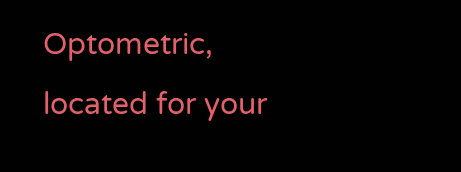Optometric, located for your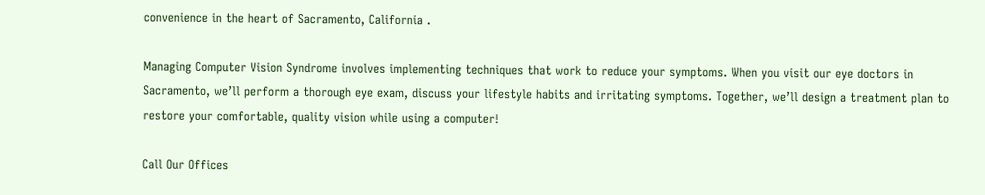convenience in the heart of Sacramento, California .

Managing Computer Vision Syndrome involves implementing techniques that work to reduce your symptoms. When you visit our eye doctors in Sacramento, we’ll perform a thorough eye exam, discuss your lifestyle habits and irritating symptoms. Together, we’ll design a treatment plan to restore your comfortable, quality vision while using a computer!

Call Our Offices